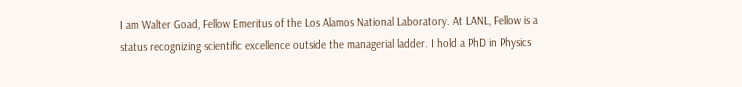I am Walter Goad, Fellow Emeritus of the Los Alamos National Laboratory. At LANL, Fellow is a status recognizing scientific excellence outside the managerial ladder. I hold a PhD in Physics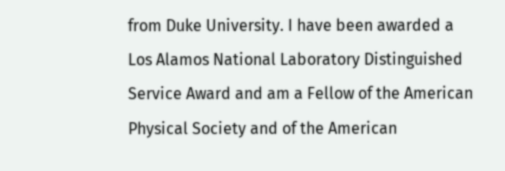from Duke University. I have been awarded a Los Alamos National Laboratory Distinguished Service Award and am a Fellow of the American Physical Society and of the American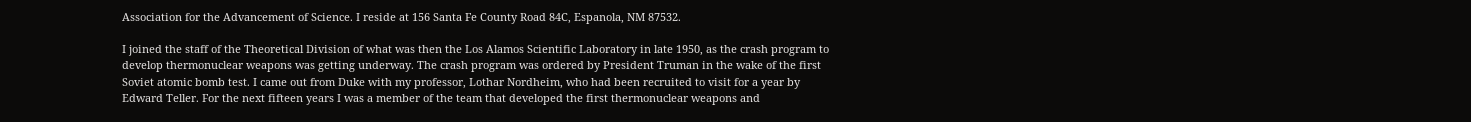Association for the Advancement of Science. I reside at 156 Santa Fe County Road 84C, Espanola, NM 87532.

I joined the staff of the Theoretical Division of what was then the Los Alamos Scientific Laboratory in late 1950, as the crash program to develop thermonuclear weapons was getting underway. The crash program was ordered by President Truman in the wake of the first Soviet atomic bomb test. I came out from Duke with my professor, Lothar Nordheim, who had been recruited to visit for a year by Edward Teller. For the next fifteen years I was a member of the team that developed the first thermonuclear weapons and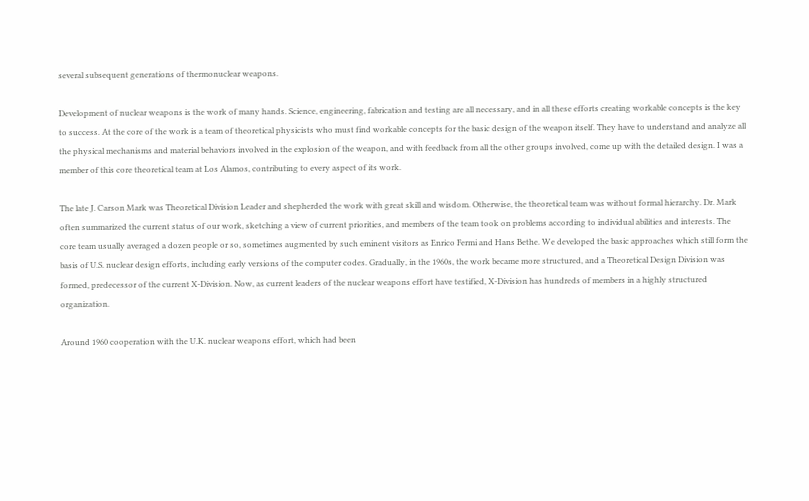several subsequent generations of thermonuclear weapons.

Development of nuclear weapons is the work of many hands. Science, engineering, fabrication and testing are all necessary, and in all these efforts creating workable concepts is the key to success. At the core of the work is a team of theoretical physicists who must find workable concepts for the basic design of the weapon itself. They have to understand and analyze all the physical mechanisms and material behaviors involved in the explosion of the weapon, and with feedback from all the other groups involved, come up with the detailed design. I was a member of this core theoretical team at Los Alamos, contributing to every aspect of its work.

The late J. Carson Mark was Theoretical Division Leader and shepherded the work with great skill and wisdom. Otherwise, the theoretical team was without formal hierarchy. Dr. Mark often summarized the current status of our work, sketching a view of current priorities, and members of the team took on problems according to individual abilities and interests. The core team usually averaged a dozen people or so, sometimes augmented by such eminent visitors as Enrico Fermi and Hans Bethe. We developed the basic approaches which still form the basis of U.S. nuclear design efforts, including early versions of the computer codes. Gradually, in the 1960s, the work became more structured, and a Theoretical Design Division was formed, predecessor of the current X-Division. Now, as current leaders of the nuclear weapons effort have testified, X-Division has hundreds of members in a highly structured organization.

Around 1960 cooperation with the U.K. nuclear weapons effort, which had been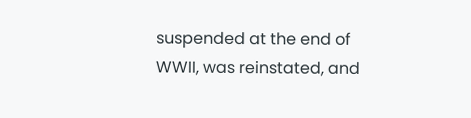suspended at the end of WWII, was reinstated, and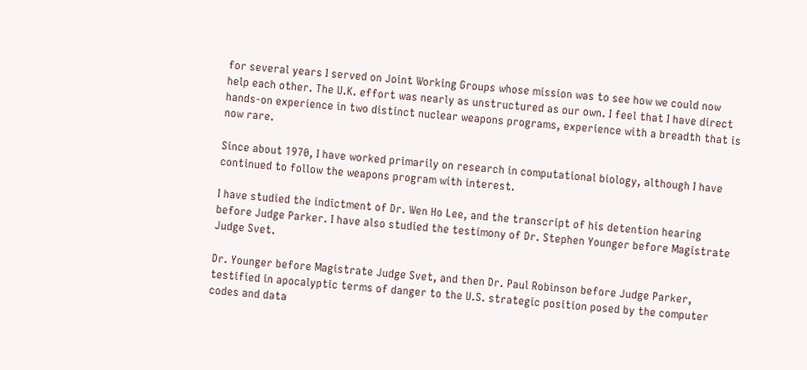for several years I served on Joint Working Groups whose mission was to see how we could now help each other. The U.K. effort was nearly as unstructured as our own. I feel that I have direct hands-on experience in two distinct nuclear weapons programs, experience with a breadth that is now rare.

Since about 1970, I have worked primarily on research in computational biology, although I have continued to follow the weapons program with interest.

I have studied the indictment of Dr. Wen Ho Lee, and the transcript of his detention hearing before Judge Parker. I have also studied the testimony of Dr. Stephen Younger before Magistrate Judge Svet.

Dr. Younger before Magistrate Judge Svet, and then Dr. Paul Robinson before Judge Parker, testified in apocalyptic terms of danger to the U.S. strategic position posed by the computer codes and data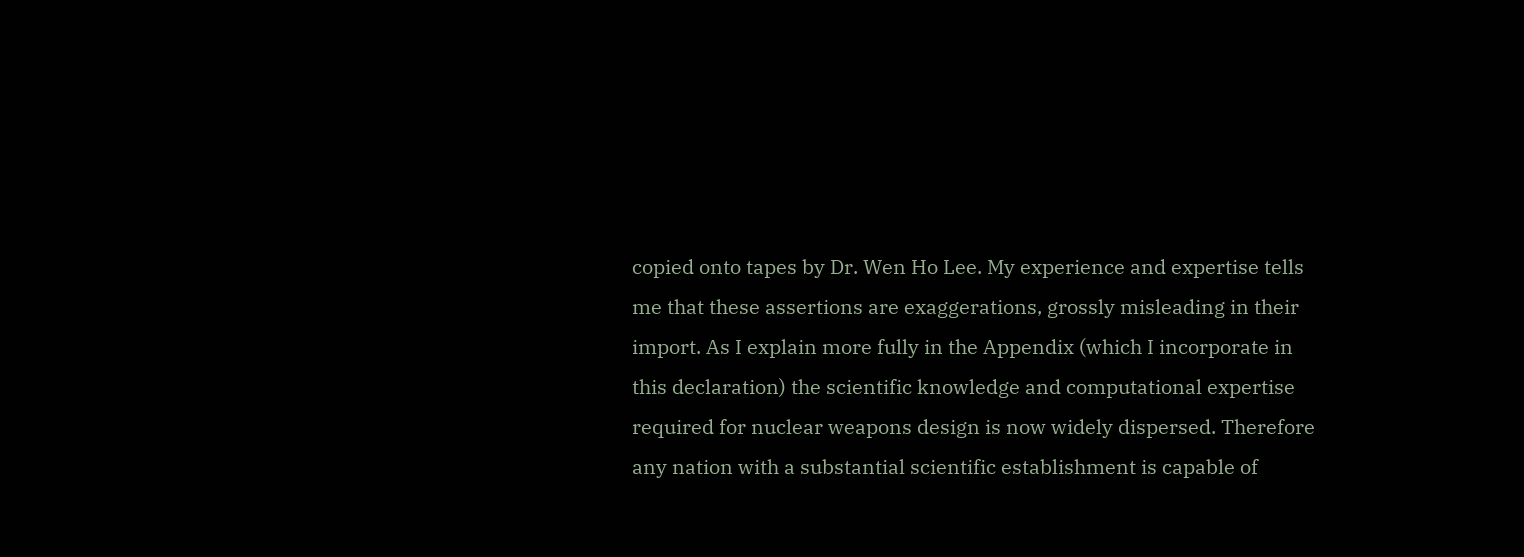copied onto tapes by Dr. Wen Ho Lee. My experience and expertise tells me that these assertions are exaggerations, grossly misleading in their import. As I explain more fully in the Appendix (which I incorporate in this declaration) the scientific knowledge and computational expertise required for nuclear weapons design is now widely dispersed. Therefore any nation with a substantial scientific establishment is capable of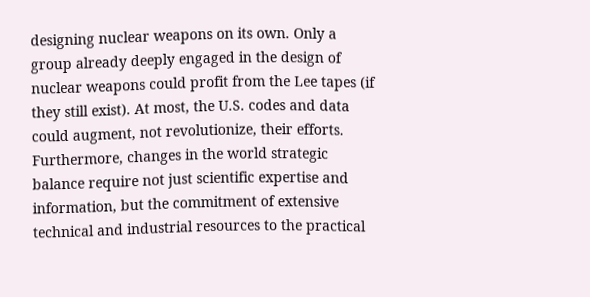designing nuclear weapons on its own. Only a group already deeply engaged in the design of nuclear weapons could profit from the Lee tapes (if they still exist). At most, the U.S. codes and data could augment, not revolutionize, their efforts. Furthermore, changes in the world strategic balance require not just scientific expertise and information, but the commitment of extensive technical and industrial resources to the practical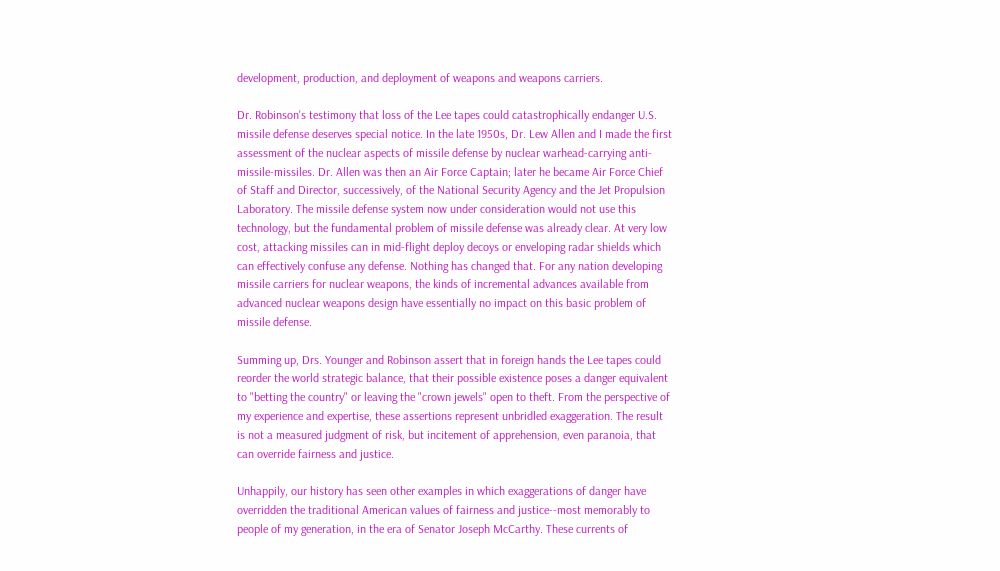development, production, and deployment of weapons and weapons carriers.

Dr. Robinson's testimony that loss of the Lee tapes could catastrophically endanger U.S. missile defense deserves special notice. In the late 1950s, Dr. Lew Allen and I made the first assessment of the nuclear aspects of missile defense by nuclear warhead-carrying anti-missile-missiles. Dr. Allen was then an Air Force Captain; later he became Air Force Chief of Staff and Director, successively, of the National Security Agency and the Jet Propulsion Laboratory. The missile defense system now under consideration would not use this technology, but the fundamental problem of missile defense was already clear. At very low cost, attacking missiles can in mid-flight deploy decoys or enveloping radar shields which can effectively confuse any defense. Nothing has changed that. For any nation developing missile carriers for nuclear weapons, the kinds of incremental advances available from advanced nuclear weapons design have essentially no impact on this basic problem of missile defense.

Summing up, Drs. Younger and Robinson assert that in foreign hands the Lee tapes could reorder the world strategic balance, that their possible existence poses a danger equivalent to "betting the country" or leaving the "crown jewels" open to theft. From the perspective of my experience and expertise, these assertions represent unbridled exaggeration. The result is not a measured judgment of risk, but incitement of apprehension, even paranoia, that can override fairness and justice.

Unhappily, our history has seen other examples in which exaggerations of danger have overridden the traditional American values of fairness and justice--most memorably to people of my generation, in the era of Senator Joseph McCarthy. These currents of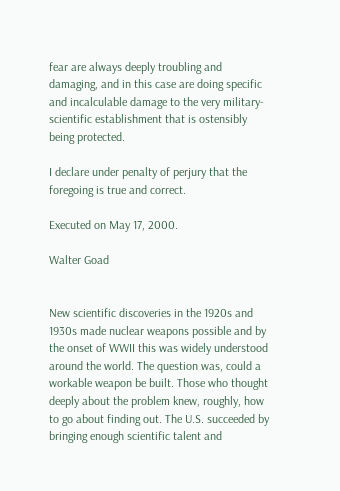fear are always deeply troubling and damaging, and in this case are doing specific and incalculable damage to the very military-scientific establishment that is ostensibly being protected.

I declare under penalty of perjury that the foregoing is true and correct.

Executed on May 17, 2000.

Walter Goad


New scientific discoveries in the 1920s and 1930s made nuclear weapons possible and by the onset of WWII this was widely understood around the world. The question was, could a workable weapon be built. Those who thought deeply about the problem knew, roughly, how to go about finding out. The U.S. succeeded by bringing enough scientific talent and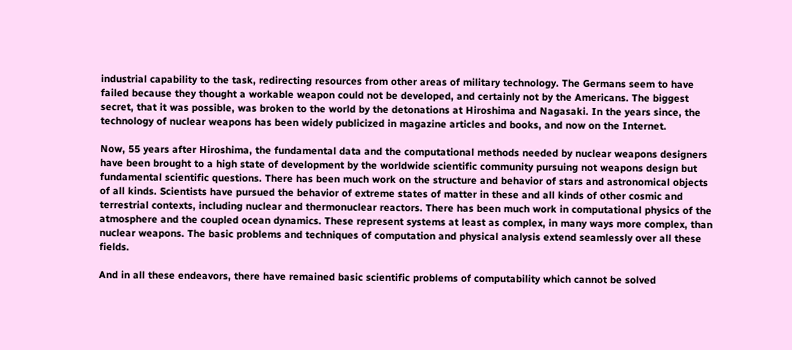industrial capability to the task, redirecting resources from other areas of military technology. The Germans seem to have failed because they thought a workable weapon could not be developed, and certainly not by the Americans. The biggest secret, that it was possible, was broken to the world by the detonations at Hiroshima and Nagasaki. In the years since, the technology of nuclear weapons has been widely publicized in magazine articles and books, and now on the Internet.

Now, 55 years after Hiroshima, the fundamental data and the computational methods needed by nuclear weapons designers have been brought to a high state of development by the worldwide scientific community pursuing not weapons design but fundamental scientific questions. There has been much work on the structure and behavior of stars and astronomical objects of all kinds. Scientists have pursued the behavior of extreme states of matter in these and all kinds of other cosmic and terrestrial contexts, including nuclear and thermonuclear reactors. There has been much work in computational physics of the atmosphere and the coupled ocean dynamics. These represent systems at least as complex, in many ways more complex, than nuclear weapons. The basic problems and techniques of computation and physical analysis extend seamlessly over all these fields.

And in all these endeavors, there have remained basic scientific problems of computability which cannot be solved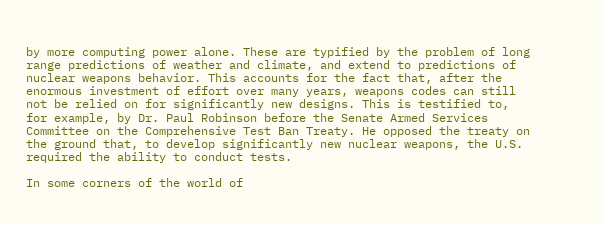by more computing power alone. These are typified by the problem of long range predictions of weather and climate, and extend to predictions of nuclear weapons behavior. This accounts for the fact that, after the enormous investment of effort over many years, weapons codes can still not be relied on for significantly new designs. This is testified to, for example, by Dr. Paul Robinson before the Senate Armed Services Committee on the Comprehensive Test Ban Treaty. He opposed the treaty on the ground that, to develop significantly new nuclear weapons, the U.S. required the ability to conduct tests.

In some corners of the world of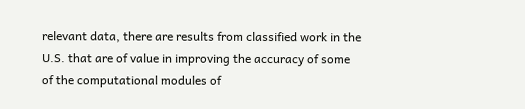relevant data, there are results from classified work in the U.S. that are of value in improving the accuracy of some of the computational modules of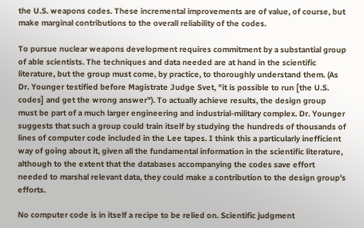the U.S. weapons codes. These incremental improvements are of value, of course, but make marginal contributions to the overall reliability of the codes.

To pursue nuclear weapons development requires commitment by a substantial group of able scientists. The techniques and data needed are at hand in the scientific literature, but the group must come, by practice, to thoroughly understand them. (As Dr. Younger testified before Magistrate Judge Svet, "it is possible to run [the U.S. codes] and get the wrong answer"). To actually achieve results, the design group must be part of a much larger engineering and industrial-military complex. Dr. Younger suggests that such a group could train itself by studying the hundreds of thousands of lines of computer code included in the Lee tapes. I think this a particularly inefficient way of going about it, given all the fundamental information in the scientific literature, although to the extent that the databases accompanying the codes save effort needed to marshal relevant data, they could make a contribution to the design group's efforts.

No computer code is in itself a recipe to be relied on. Scientific judgment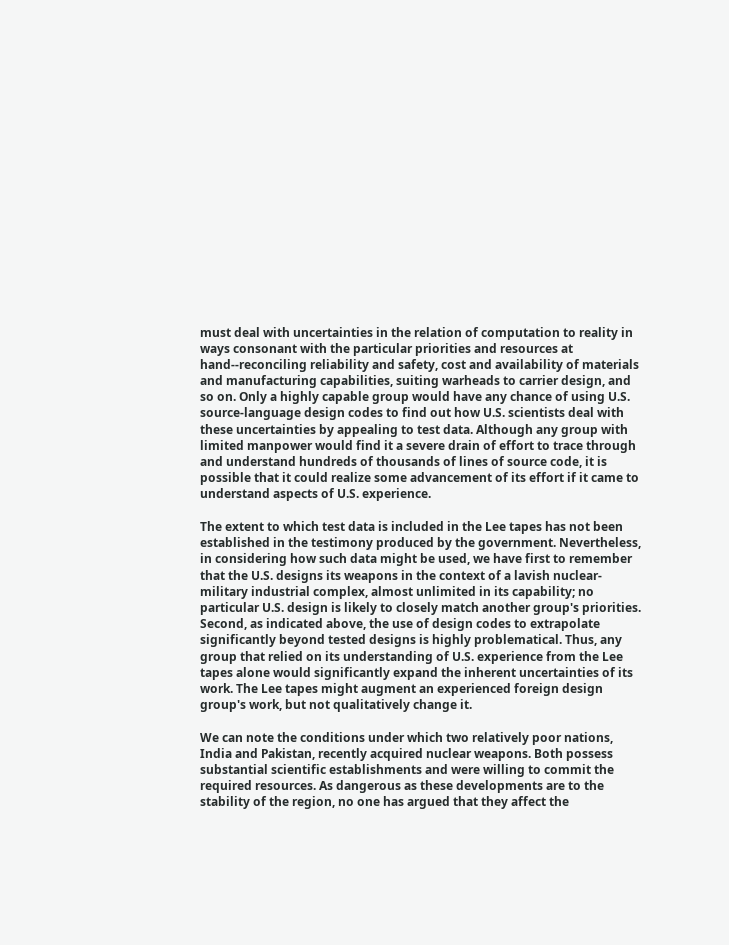must deal with uncertainties in the relation of computation to reality in ways consonant with the particular priorities and resources at hand--reconciling reliability and safety, cost and availability of materials and manufacturing capabilities, suiting warheads to carrier design, and so on. Only a highly capable group would have any chance of using U.S. source-language design codes to find out how U.S. scientists deal with these uncertainties by appealing to test data. Although any group with limited manpower would find it a severe drain of effort to trace through and understand hundreds of thousands of lines of source code, it is possible that it could realize some advancement of its effort if it came to understand aspects of U.S. experience.

The extent to which test data is included in the Lee tapes has not been established in the testimony produced by the government. Nevertheless, in considering how such data might be used, we have first to remember that the U.S. designs its weapons in the context of a lavish nuclear-military industrial complex, almost unlimited in its capability; no particular U.S. design is likely to closely match another group's priorities. Second, as indicated above, the use of design codes to extrapolate significantly beyond tested designs is highly problematical. Thus, any group that relied on its understanding of U.S. experience from the Lee tapes alone would significantly expand the inherent uncertainties of its work. The Lee tapes might augment an experienced foreign design group's work, but not qualitatively change it.

We can note the conditions under which two relatively poor nations, India and Pakistan, recently acquired nuclear weapons. Both possess substantial scientific establishments and were willing to commit the required resources. As dangerous as these developments are to the stability of the region, no one has argued that they affect the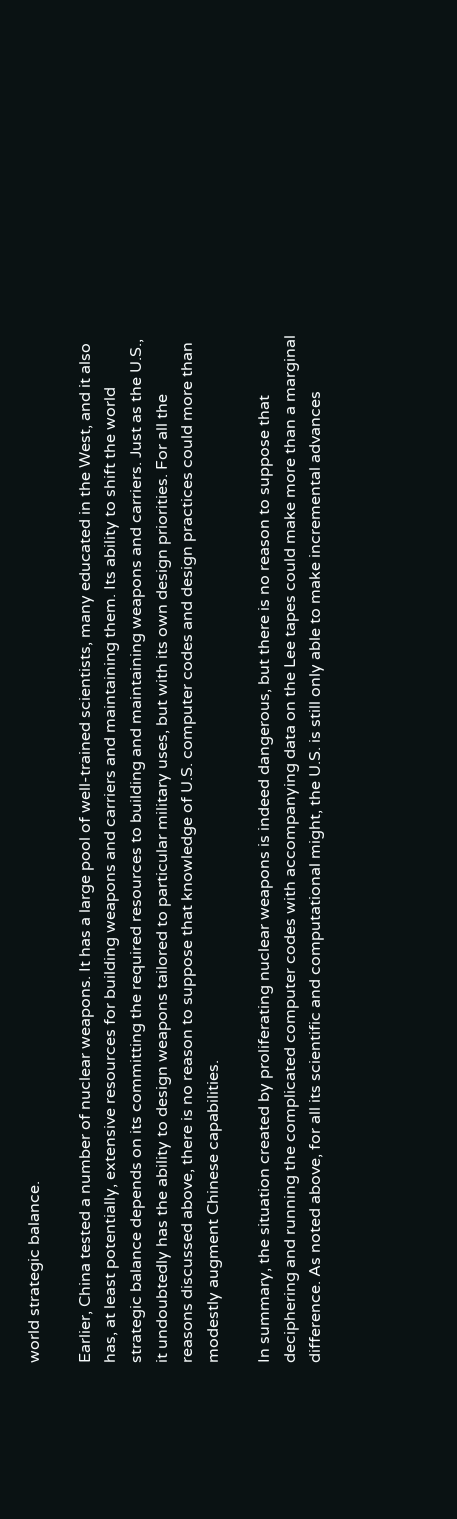world strategic balance.

Earlier, China tested a number of nuclear weapons. It has a large pool of well-trained scientists, many educated in the West, and it also has, at least potentially, extensive resources for building weapons and carriers and maintaining them. Its ability to shift the world strategic balance depends on its committing the required resources to building and maintaining weapons and carriers. Just as the U.S., it undoubtedly has the ability to design weapons tailored to particular military uses, but with its own design priorities. For all the reasons discussed above, there is no reason to suppose that knowledge of U.S. computer codes and design practices could more than modestly augment Chinese capabilities.

In summary, the situation created by proliferating nuclear weapons is indeed dangerous, but there is no reason to suppose that deciphering and running the complicated computer codes with accompanying data on the Lee tapes could make more than a marginal difference. As noted above, for all its scientific and computational might, the U.S. is still only able to make incremental advances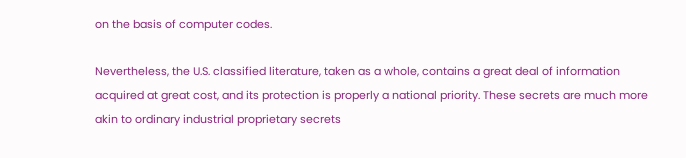on the basis of computer codes.

Nevertheless, the U.S. classified literature, taken as a whole, contains a great deal of information acquired at great cost, and its protection is properly a national priority. These secrets are much more akin to ordinary industrial proprietary secrets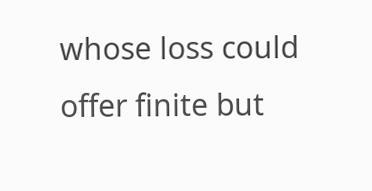whose loss could offer finite but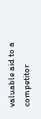valuable aid to a competitor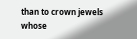than to crown jewels whose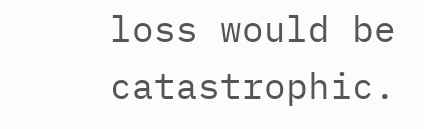loss would be catastrophic.